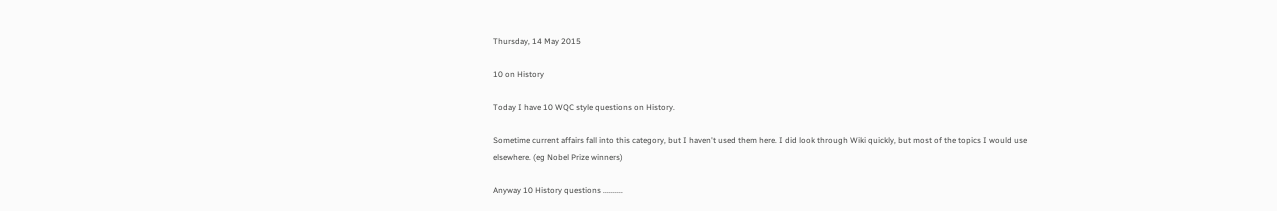Thursday, 14 May 2015

10 on History

Today I have 10 WQC style questions on History.

Sometime current affairs fall into this category, but I haven't used them here. I did look through Wiki quickly, but most of the topics I would use elsewhere. (eg Nobel Prize winners)

Anyway 10 History questions ..........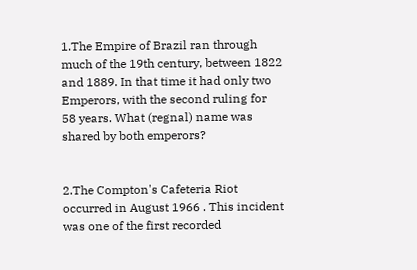1.The Empire of Brazil ran through much of the 19th century, between 1822 and 1889. In that time it had only two Emperors, with the second ruling for 58 years. What (regnal) name was shared by both emperors?


2.The Compton's Cafeteria Riot occurred in August 1966 . This incident was one of the first recorded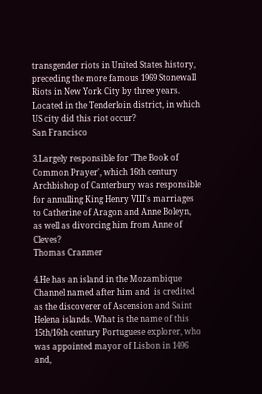transgender riots in United States history, preceding the more famous 1969 Stonewall Riots in New York City by three years. Located in the Tenderloin district, in which US city did this riot occur?
San Francisco

3.Largely responsible for 'The Book of Common Prayer', which 16th century Archbishop of Canterbury was responsible for annulling King Henry VIII's marriages to Catherine of Aragon and Anne Boleyn, as well as divorcing him from Anne of Cleves?
Thomas Cranmer

4.He has an island in the Mozambique Channel named after him and  is credited as the discoverer of Ascension and Saint Helena islands. What is the name of this 15th/16th century Portuguese explorer, who was appointed mayor of Lisbon in 1496 and,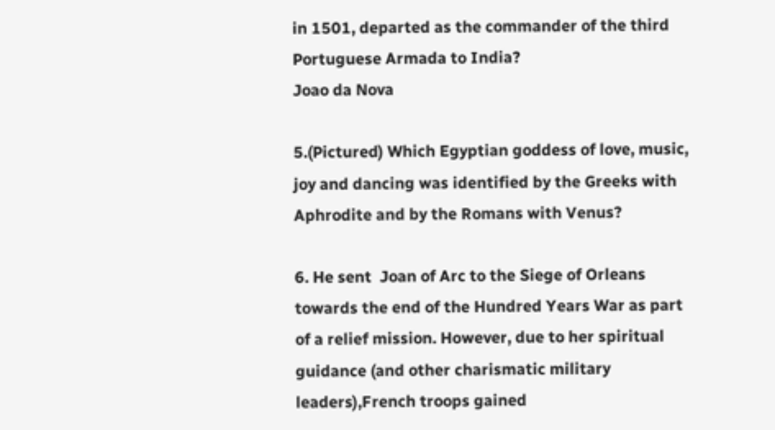in 1501, departed as the commander of the third Portuguese Armada to India?
Joao da Nova

5.(Pictured) Which Egyptian goddess of love, music, joy and dancing was identified by the Greeks with Aphrodite and by the Romans with Venus?

6. He sent  Joan of Arc to the Siege of Orleans towards the end of the Hundred Years War as part of a relief mission. However, due to her spiritual guidance (and other charismatic military leaders),French troops gained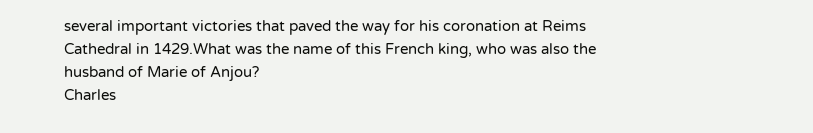several important victories that paved the way for his coronation at Reims Cathedral in 1429.What was the name of this French king, who was also the husband of Marie of Anjou?
Charles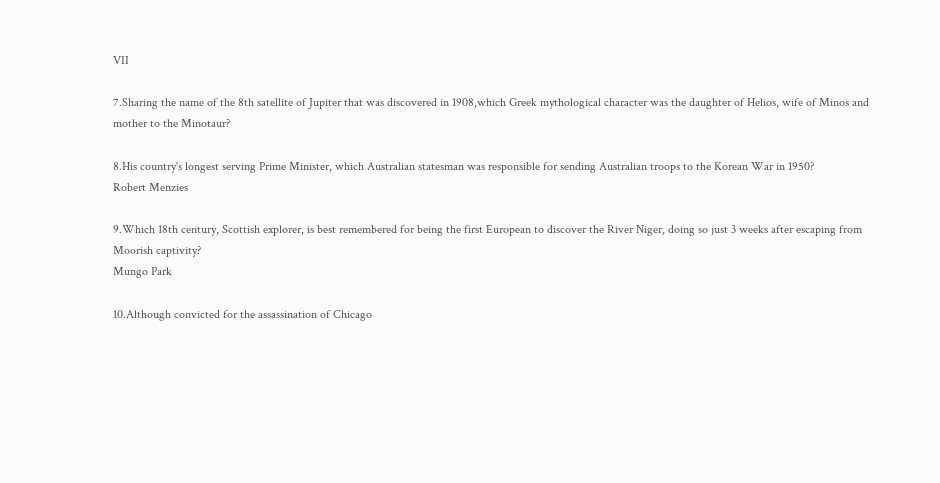VII

7.Sharing the name of the 8th satellite of Jupiter that was discovered in 1908,which Greek mythological character was the daughter of Helios, wife of Minos and mother to the Minotaur?

8.His country's longest serving Prime Minister, which Australian statesman was responsible for sending Australian troops to the Korean War in 1950?
Robert Menzies

9.Which 18th century, Scottish explorer, is best remembered for being the first European to discover the River Niger, doing so just 3 weeks after escaping from Moorish captivity?
Mungo Park

10.Although convicted for the assassination of Chicago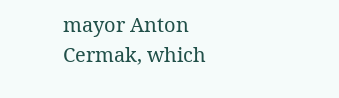mayor Anton Cermak, which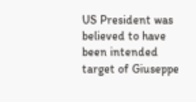US President was believed to have been intended target of Giuseppe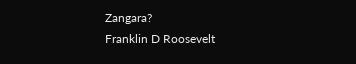Zangara?
Franklin D Roosevelt